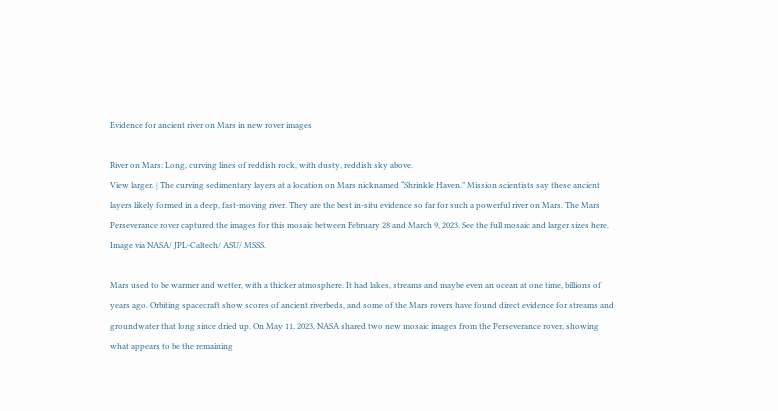Evidence for ancient river on Mars in new rover images

River on Mars: Long, curving lines of reddish rock, with dusty, reddish sky above.
View larger. | The curving sedimentary layers at a location on Mars nicknamed “Shrinkle Haven.” Mission scientists say these ancient layers likely formed in a deep, fast-moving river. They are the best in-situ evidence so far for such a powerful river on Mars. The Mars Perseverance rover captured the images for this mosaic between February 28 and March 9, 2023. See the full mosaic and larger sizes here. Image via NASA/ JPL-Caltech/ ASU/ MSSS.

Mars used to be warmer and wetter, with a thicker atmosphere. It had lakes, streams and maybe even an ocean at one time, billions of years ago. Orbiting spacecraft show scores of ancient riverbeds, and some of the Mars rovers have found direct evidence for streams and groundwater that long since dried up. On May 11, 2023, NASA shared two new mosaic images from the Perseverance rover, showing what appears to be the remaining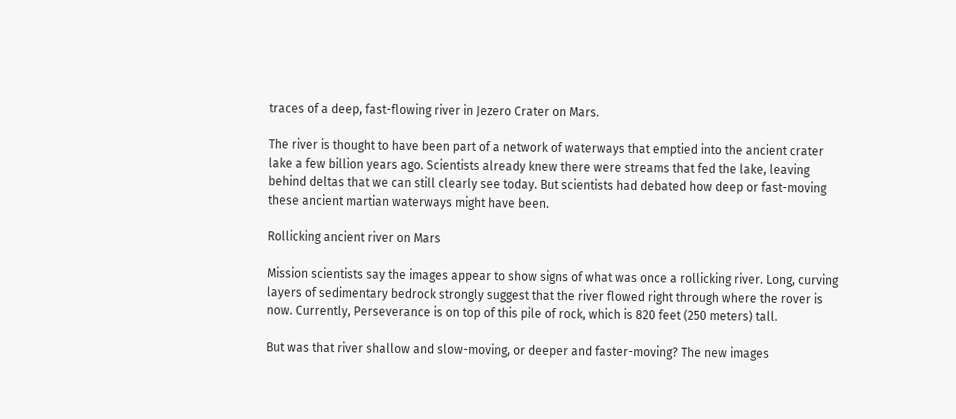traces of a deep, fast-flowing river in Jezero Crater on Mars.

The river is thought to have been part of a network of waterways that emptied into the ancient crater lake a few billion years ago. Scientists already knew there were streams that fed the lake, leaving behind deltas that we can still clearly see today. But scientists had debated how deep or fast-moving these ancient martian waterways might have been.

Rollicking ancient river on Mars

Mission scientists say the images appear to show signs of what was once a rollicking river. Long, curving layers of sedimentary bedrock strongly suggest that the river flowed right through where the rover is now. Currently, Perseverance is on top of this pile of rock, which is 820 feet (250 meters) tall.

But was that river shallow and slow-moving, or deeper and faster-moving? The new images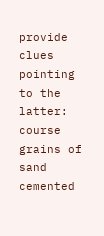provide clues pointing to the latter: course grains of sand cemented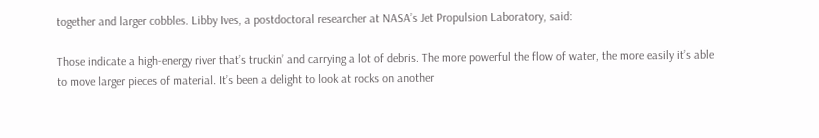together and larger cobbles. Libby Ives, a postdoctoral researcher at NASA’s Jet Propulsion Laboratory, said:

Those indicate a high-energy river that’s truckin’ and carrying a lot of debris. The more powerful the flow of water, the more easily it’s able to move larger pieces of material. It’s been a delight to look at rocks on another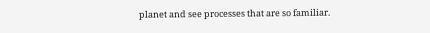planet and see processes that are so familiar.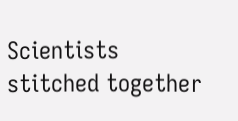Scientists stitched together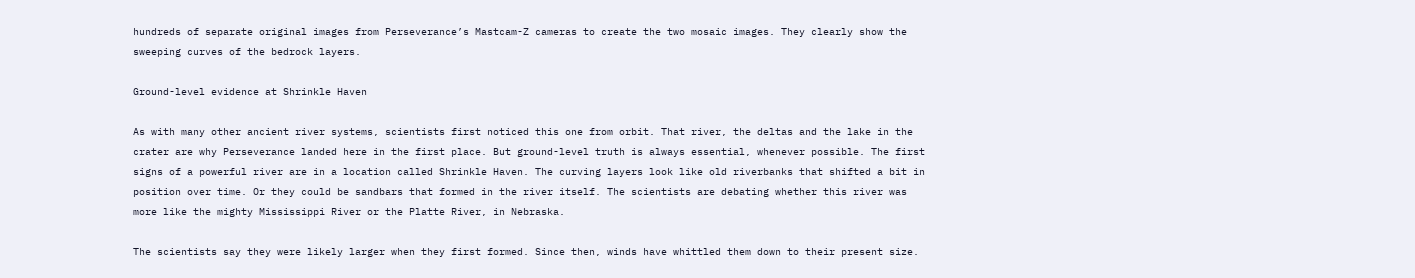hundreds of separate original images from Perseverance’s Mastcam-Z cameras to create the two mosaic images. They clearly show the sweeping curves of the bedrock layers.

Ground-level evidence at Shrinkle Haven

As with many other ancient river systems, scientists first noticed this one from orbit. That river, the deltas and the lake in the crater are why Perseverance landed here in the first place. But ground-level truth is always essential, whenever possible. The first signs of a powerful river are in a location called Shrinkle Haven. The curving layers look like old riverbanks that shifted a bit in position over time. Or they could be sandbars that formed in the river itself. The scientists are debating whether this river was more like the mighty Mississippi River or the Platte River, in Nebraska.

The scientists say they were likely larger when they first formed. Since then, winds have whittled them down to their present size.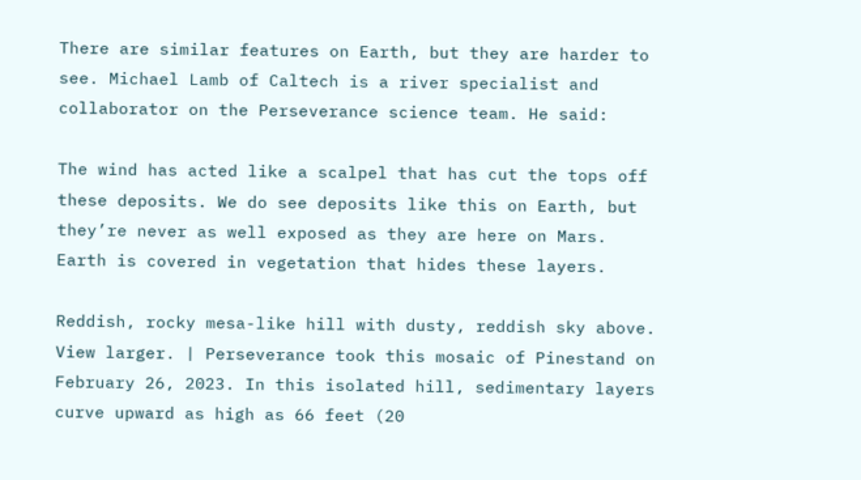There are similar features on Earth, but they are harder to see. Michael Lamb of Caltech is a river specialist and collaborator on the Perseverance science team. He said:

The wind has acted like a scalpel that has cut the tops off these deposits. We do see deposits like this on Earth, but they’re never as well exposed as they are here on Mars. Earth is covered in vegetation that hides these layers.

Reddish, rocky mesa-like hill with dusty, reddish sky above.
View larger. | Perseverance took this mosaic of Pinestand on February 26, 2023. In this isolated hill, sedimentary layers curve upward as high as 66 feet (20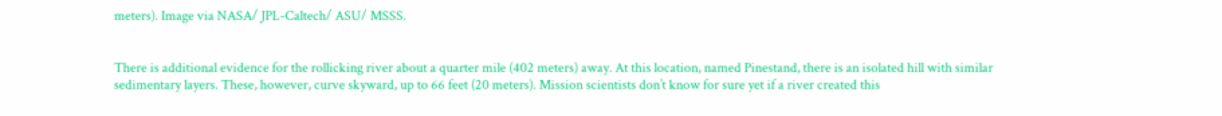meters). Image via NASA/ JPL-Caltech/ ASU/ MSSS.


There is additional evidence for the rollicking river about a quarter mile (402 meters) away. At this location, named Pinestand, there is an isolated hill with similar sedimentary layers. These, however, curve skyward, up to 66 feet (20 meters). Mission scientists don’t know for sure yet if a river created this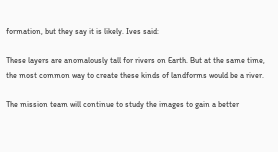formation, but they say it is likely. Ives said:

These layers are anomalously tall for rivers on Earth. But at the same time, the most common way to create these kinds of landforms would be a river.

The mission team will continue to study the images to gain a better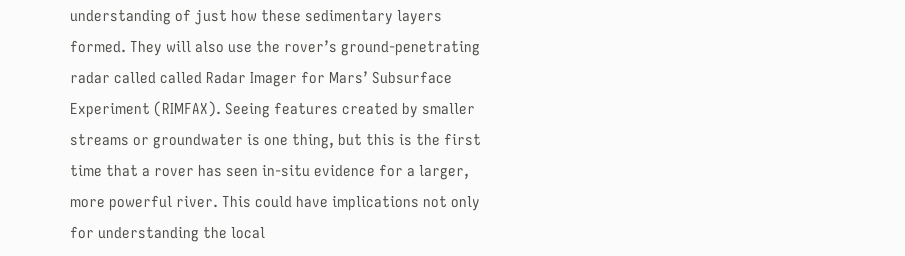understanding of just how these sedimentary layers formed. They will also use the rover’s ground-penetrating radar called called Radar Imager for Mars’ Subsurface Experiment (RIMFAX). Seeing features created by smaller streams or groundwater is one thing, but this is the first time that a rover has seen in-situ evidence for a larger, more powerful river. This could have implications not only for understanding the local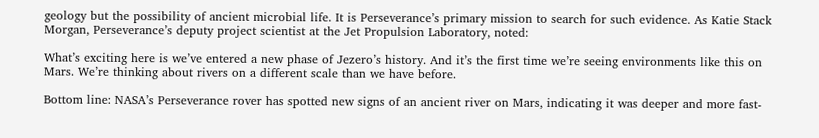geology but the possibility of ancient microbial life. It is Perseverance’s primary mission to search for such evidence. As Katie Stack Morgan, Perseverance’s deputy project scientist at the Jet Propulsion Laboratory, noted:

What’s exciting here is we’ve entered a new phase of Jezero’s history. And it’s the first time we’re seeing environments like this on Mars. We’re thinking about rivers on a different scale than we have before.

Bottom line: NASA’s Perseverance rover has spotted new signs of an ancient river on Mars, indicating it was deeper and more fast-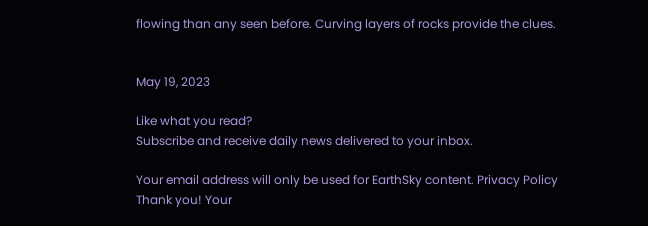flowing than any seen before. Curving layers of rocks provide the clues.


May 19, 2023

Like what you read?
Subscribe and receive daily news delivered to your inbox.

Your email address will only be used for EarthSky content. Privacy Policy
Thank you! Your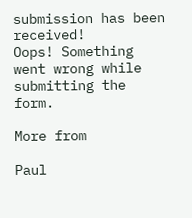submission has been received!
Oops! Something went wrong while submitting the form.

More from

Paul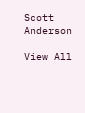Scott Anderson

View All